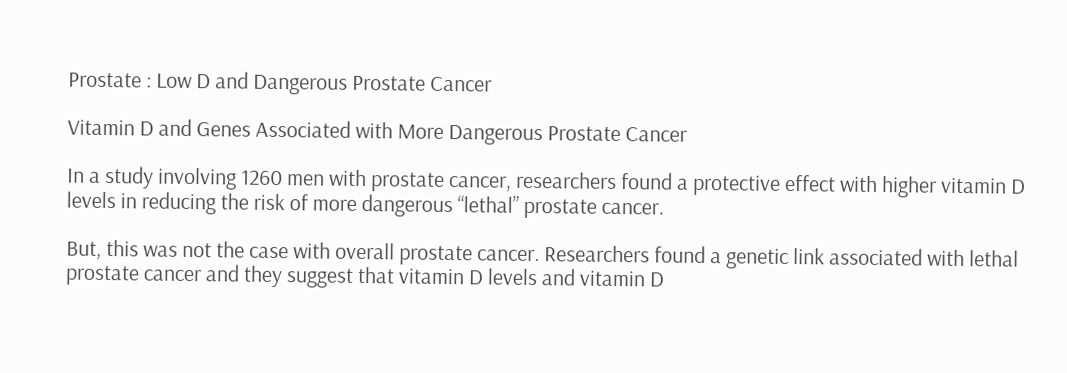Prostate : Low D and Dangerous Prostate Cancer

Vitamin D and Genes Associated with More Dangerous Prostate Cancer

In a study involving 1260 men with prostate cancer, researchers found a protective effect with higher vitamin D levels in reducing the risk of more dangerous “lethal” prostate cancer.

But, this was not the case with overall prostate cancer. Researchers found a genetic link associated with lethal prostate cancer and they suggest that vitamin D levels and vitamin D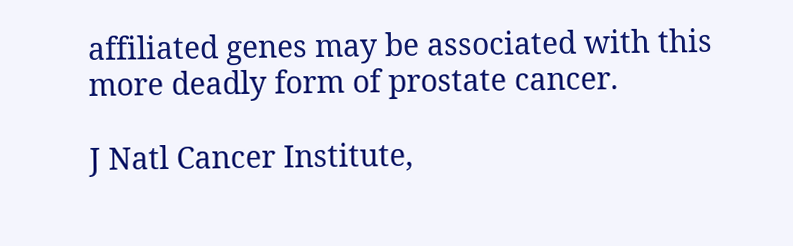affiliated genes may be associated with this more deadly form of prostate cancer.

J Natl Cancer Institute,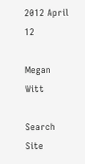2012 April 12

Megan Witt

Search Site